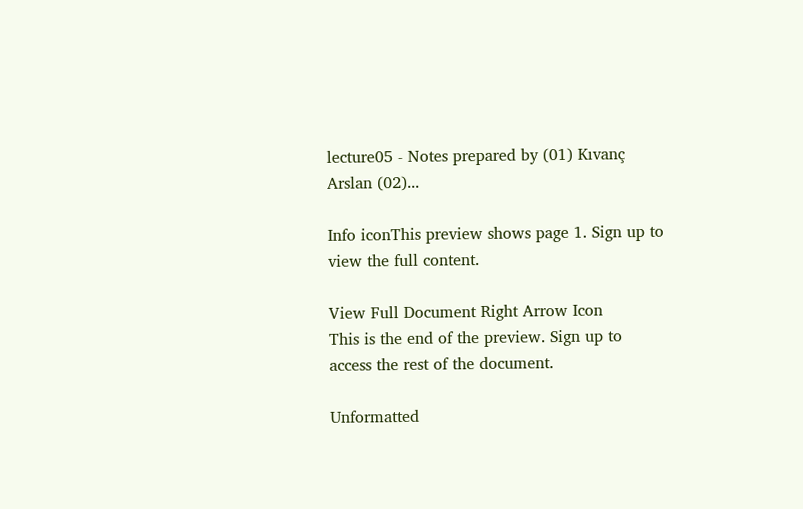lecture05 - Notes prepared by (01) Kıvanç Arslan (02)...

Info iconThis preview shows page 1. Sign up to view the full content.

View Full Document Right Arrow Icon
This is the end of the preview. Sign up to access the rest of the document.

Unformatted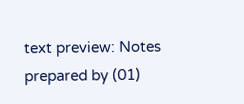text preview: Notes prepared by (01)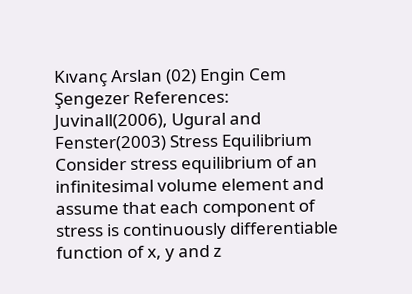Kıvanç Arslan (02) Engin Cem Şengezer References: Juvinall(2006), Ugural and Fenster(2003) Stress Equilibrium Consider stress equilibrium of an infinitesimal volume element and assume that each component of stress is continuously differentiable function of x, y and z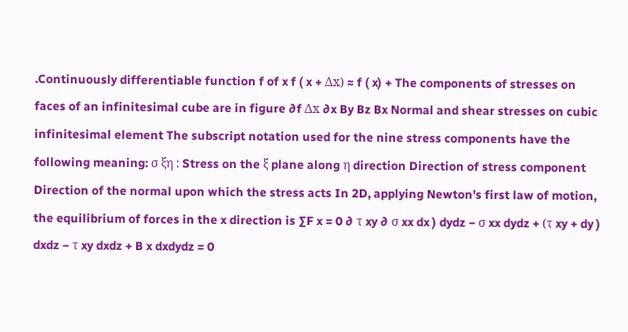.Continuously differentiable function f of x f ( x + Δx) ≈ f ( x) + The components of stresses on faces of an infinitesimal cube are in figure ∂f Δx ∂x By Bz Bx Normal and shear stresses on cubic infinitesimal element The subscript notation used for the nine stress components have the following meaning: σ ξη : Stress on the ξ plane along η direction Direction of stress component Direction of the normal upon which the stress acts In 2D, applying Newton's first law of motion, the equilibrium of forces in the x direction is ∑F x = 0 ∂ τ xy ∂ σ xx dx ) dydz − σ xx dydz + (τ xy + dy ) dxdz − τ xy dxdz + B x dxdydz = 0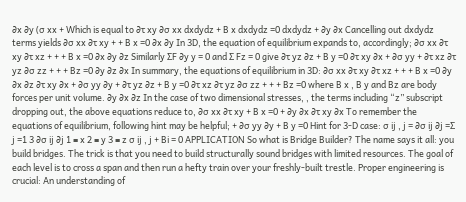∂x ∂y (σ xx + Which is equal to ∂τ xy ∂σ xx dxdydz + B x dxdydz =0 dxdydz + ∂y ∂x Cancelling out dxdydz terms yields ∂σ xx ∂τ xy + + B x =0 ∂x ∂y In 3D, the equation of equilibrium expands to, accordingly; ∂σ xx ∂τ xy ∂τ xz + + + B x =0 ∂x ∂y ∂z Similarly ∑F ∂y y = 0 and ∑ Fz = 0 give ∂τ yz ∂z + B y =0 ∂τ xy ∂x + ∂σ yy + ∂τ xz ∂τ yz ∂σ zz + + + Bz =0 ∂y ∂z ∂x In summary, the equations of equilibrium in 3D: ∂σ xx ∂τ xy ∂τ xz + + + B x =0 ∂y ∂x ∂z ∂τ xy ∂x + ∂σ yy ∂y + ∂τ yz ∂z + B y =0 ∂τ xz ∂τ yz ∂σ zz + + + Bz =0 where B x , B y and Bz are body forces per unit volume. ∂y ∂x ∂z In the case of two dimensional stresses, , the terms including “z” subscript dropping out, the above equations reduce to, ∂σ xx ∂τ xy + B x =0 + ∂y ∂x ∂τ xy ∂x To remember the equations of equilibrium, following hint may be helpful; + ∂σ yy ∂y + B y =0 Hint for 3‐D case: σ ij , j = ∂σ ij ∂j =∑ j =1 3 ∂σ ij ∂j 1 ≡ x 2 ≡ y 3 ≡ z σ ij , j + Bi = 0 APPLICATION So what is Bridge Builder? The name says it all: you build bridges. The trick is that you need to build structurally sound bridges with limited resources. The goal of each level is to cross a span and then run a hefty train over your freshly‐built trestle. Proper engineering is crucial: An understanding of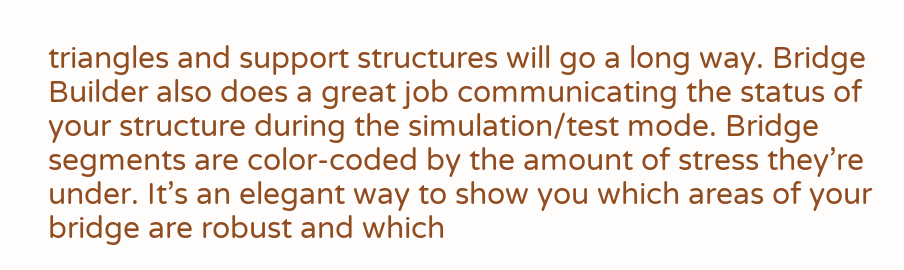triangles and support structures will go a long way. Bridge Builder also does a great job communicating the status of your structure during the simulation/test mode. Bridge segments are color‐coded by the amount of stress they’re under. It’s an elegant way to show you which areas of your bridge are robust and which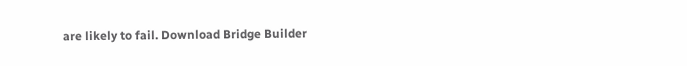are likely to fail. Download Bridge Builder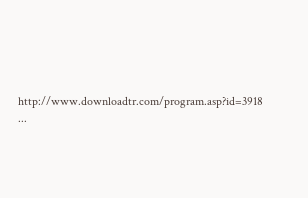http://www.downloadtr.com/program.asp?id=3918 ...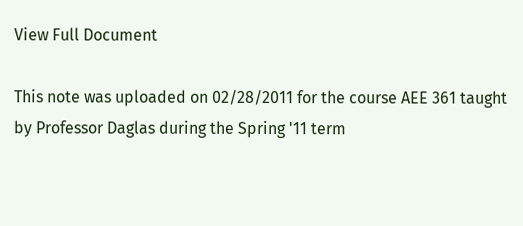View Full Document

This note was uploaded on 02/28/2011 for the course AEE 361 taught by Professor Daglas during the Spring '11 term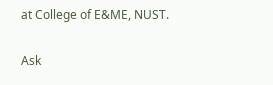at College of E&ME, NUST.

Ask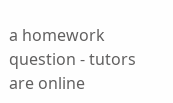a homework question - tutors are online